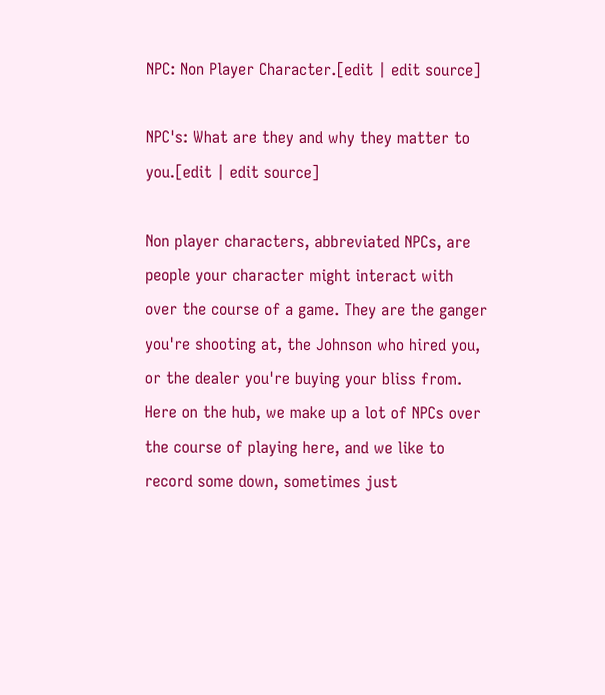NPC: Non Player Character.[edit | edit source]

NPC's: What are they and why they matter to you.[edit | edit source]

Non player characters, abbreviated NPCs, are people your character might interact with over the course of a game. They are the ganger you're shooting at, the Johnson who hired you, or the dealer you're buying your bliss from. Here on the hub, we make up a lot of NPCs over the course of playing here, and we like to record some down, sometimes just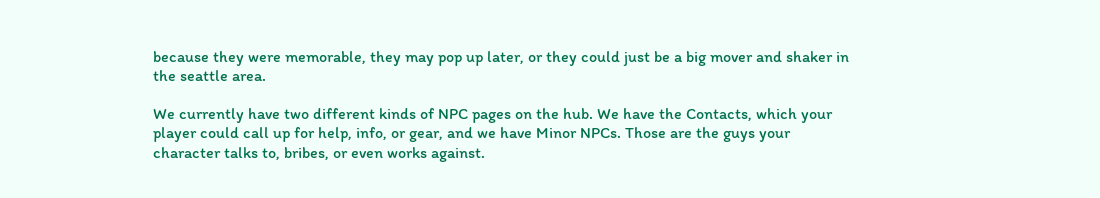because they were memorable, they may pop up later, or they could just be a big mover and shaker in the seattle area.

We currently have two different kinds of NPC pages on the hub. We have the Contacts, which your player could call up for help, info, or gear, and we have Minor NPCs. Those are the guys your character talks to, bribes, or even works against.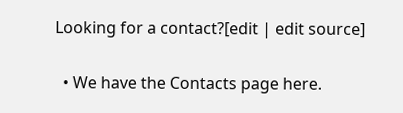Looking for a contact?[edit | edit source]

  • We have the Contacts page here.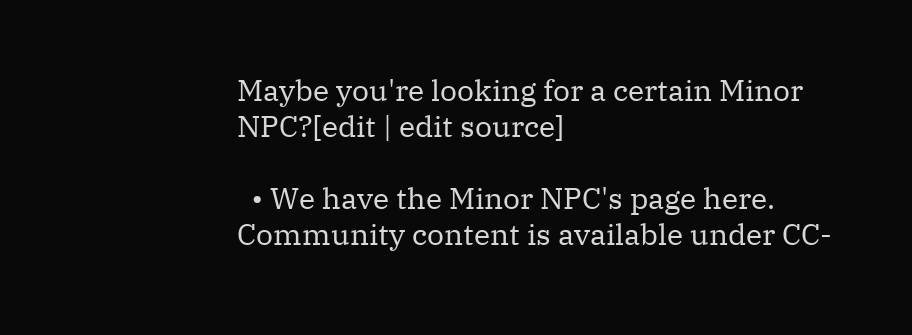Maybe you're looking for a certain Minor NPC?[edit | edit source]

  • We have the Minor NPC's page here.
Community content is available under CC-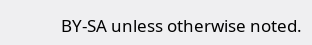BY-SA unless otherwise noted.